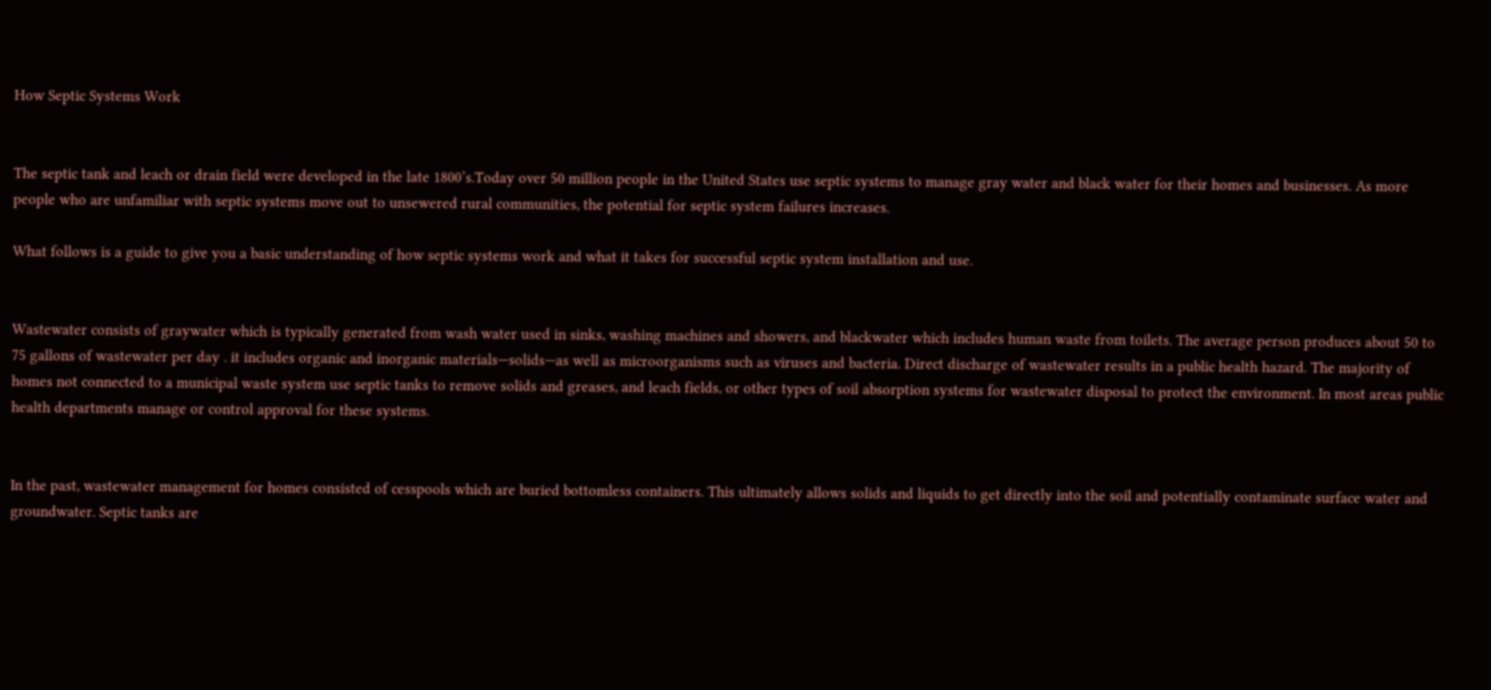How Septic Systems Work


The septic tank and leach or drain field were developed in the late 1800’s.Today over 50 million people in the United States use septic systems to manage gray water and black water for their homes and businesses. As more people who are unfamiliar with septic systems move out to unsewered rural communities, the potential for septic system failures increases.

What follows is a guide to give you a basic understanding of how septic systems work and what it takes for successful septic system installation and use.


Wastewater consists of graywater which is typically generated from wash water used in sinks, washing machines and showers, and blackwater which includes human waste from toilets. The average person produces about 50 to 75 gallons of wastewater per day . it includes organic and inorganic materials—solids—as well as microorganisms such as viruses and bacteria. Direct discharge of wastewater results in a public health hazard. The majority of homes not connected to a municipal waste system use septic tanks to remove solids and greases, and leach fields, or other types of soil absorption systems for wastewater disposal to protect the environment. In most areas public health departments manage or control approval for these systems.


In the past, wastewater management for homes consisted of cesspools which are buried bottomless containers. This ultimately allows solids and liquids to get directly into the soil and potentially contaminate surface water and groundwater. Septic tanks are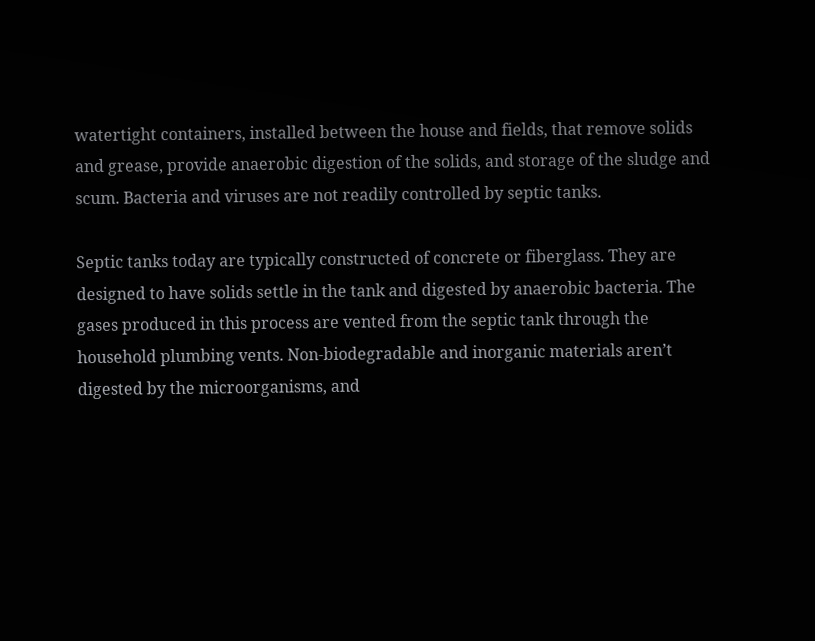watertight containers, installed between the house and fields, that remove solids and grease, provide anaerobic digestion of the solids, and storage of the sludge and scum. Bacteria and viruses are not readily controlled by septic tanks.

Septic tanks today are typically constructed of concrete or fiberglass. They are designed to have solids settle in the tank and digested by anaerobic bacteria. The gases produced in this process are vented from the septic tank through the household plumbing vents. Non-biodegradable and inorganic materials aren’t digested by the microorganisms, and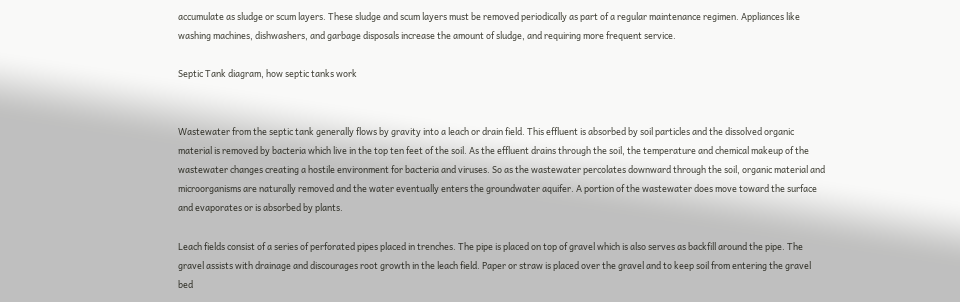accumulate as sludge or scum layers. These sludge and scum layers must be removed periodically as part of a regular maintenance regimen. Appliances like washing machines, dishwashers, and garbage disposals increase the amount of sludge, and requiring more frequent service.

Septic Tank diagram, how septic tanks work


Wastewater from the septic tank generally flows by gravity into a leach or drain field. This effluent is absorbed by soil particles and the dissolved organic material is removed by bacteria which live in the top ten feet of the soil. As the effluent drains through the soil, the temperature and chemical makeup of the wastewater changes creating a hostile environment for bacteria and viruses. So as the wastewater percolates downward through the soil, organic material and microorganisms are naturally removed and the water eventually enters the groundwater aquifer. A portion of the wastewater does move toward the surface and evaporates or is absorbed by plants.

Leach fields consist of a series of perforated pipes placed in trenches. The pipe is placed on top of gravel which is also serves as backfill around the pipe. The gravel assists with drainage and discourages root growth in the leach field. Paper or straw is placed over the gravel and to keep soil from entering the gravel bed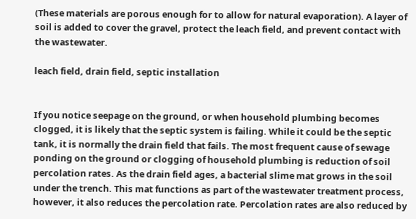(These materials are porous enough for to allow for natural evaporation). A layer of soil is added to cover the gravel, protect the leach field, and prevent contact with the wastewater.

leach field, drain field, septic installation


If you notice seepage on the ground, or when household plumbing becomes clogged, it is likely that the septic system is failing. While it could be the septic tank, it is normally the drain field that fails. The most frequent cause of sewage ponding on the ground or clogging of household plumbing is reduction of soil percolation rates. As the drain field ages, a bacterial slime mat grows in the soil under the trench. This mat functions as part of the wastewater treatment process, however, it also reduces the percolation rate. Percolation rates are also reduced by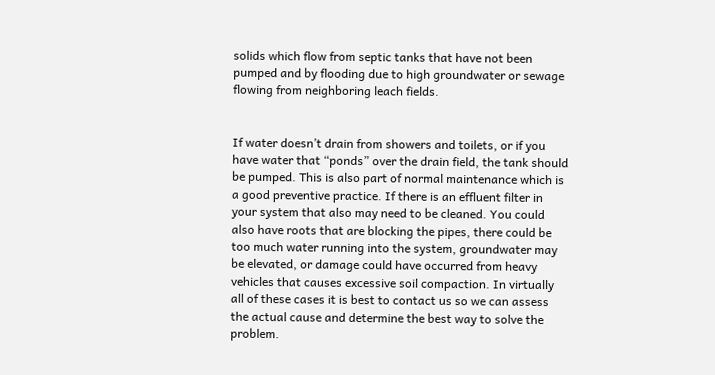solids which flow from septic tanks that have not been pumped and by flooding due to high groundwater or sewage flowing from neighboring leach fields.


If water doesn’t drain from showers and toilets, or if you have water that “ponds” over the drain field, the tank should be pumped. This is also part of normal maintenance which is a good preventive practice. If there is an effluent filter in your system that also may need to be cleaned. You could also have roots that are blocking the pipes, there could be too much water running into the system, groundwater may be elevated, or damage could have occurred from heavy vehicles that causes excessive soil compaction. In virtually all of these cases it is best to contact us so we can assess the actual cause and determine the best way to solve the problem.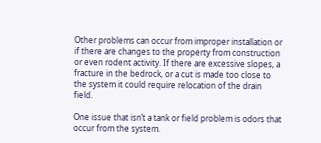Other problems can occur from improper installation or if there are changes to the property from construction or even rodent activity. If there are excessive slopes, a fracture in the bedrock, or a cut is made too close to the system it could require relocation of the drain field.

One issue that isn’t a tank or field problem is odors that occur from the system.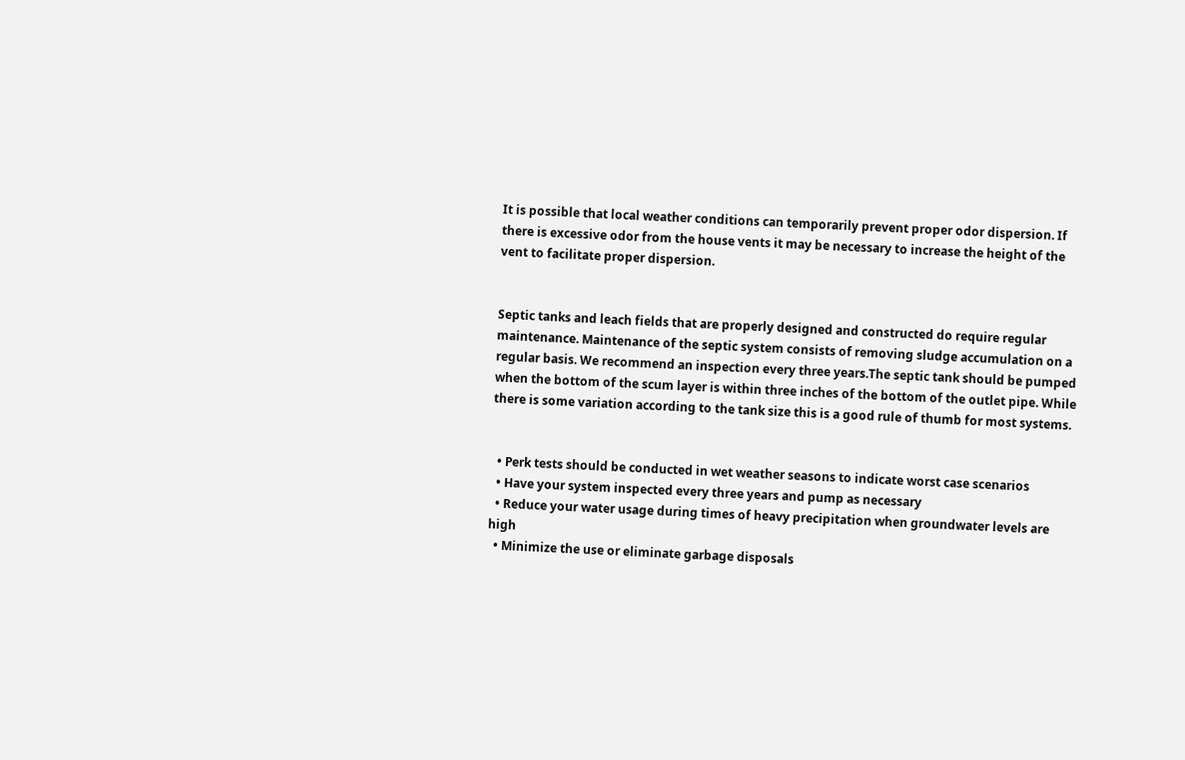It is possible that local weather conditions can temporarily prevent proper odor dispersion. If there is excessive odor from the house vents it may be necessary to increase the height of the vent to facilitate proper dispersion.


Septic tanks and leach fields that are properly designed and constructed do require regular maintenance. Maintenance of the septic system consists of removing sludge accumulation on a regular basis. We recommend an inspection every three years.The septic tank should be pumped when the bottom of the scum layer is within three inches of the bottom of the outlet pipe. While there is some variation according to the tank size this is a good rule of thumb for most systems.


  • Perk tests should be conducted in wet weather seasons to indicate worst case scenarios
  • Have your system inspected every three years and pump as necessary
  • Reduce your water usage during times of heavy precipitation when groundwater levels are high
  • Minimize the use or eliminate garbage disposals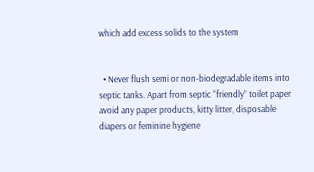which add excess solids to the system


  • Never flush semi or non-biodegradable items into septic tanks. Apart from septic “friendly” toilet paper avoid any paper products, kitty litter, disposable diapers or feminine hygiene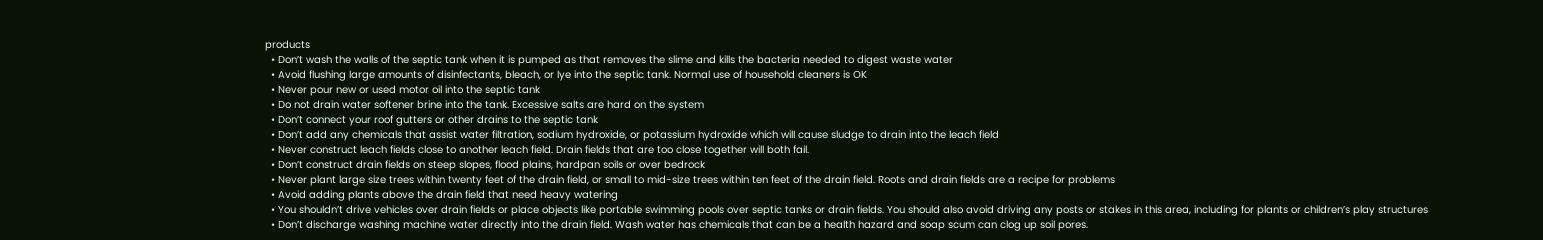products
  • Don’t wash the walls of the septic tank when it is pumped as that removes the slime and kills the bacteria needed to digest waste water
  • Avoid flushing large amounts of disinfectants, bleach, or lye into the septic tank. Normal use of household cleaners is OK
  • Never pour new or used motor oil into the septic tank
  • Do not drain water softener brine into the tank. Excessive salts are hard on the system
  • Don’t connect your roof gutters or other drains to the septic tank
  • Don’t add any chemicals that assist water filtration, sodium hydroxide, or potassium hydroxide which will cause sludge to drain into the leach field
  • Never construct leach fields close to another leach field. Drain fields that are too close together will both fail.
  • Don’t construct drain fields on steep slopes, flood plains, hardpan soils or over bedrock
  • Never plant large size trees within twenty feet of the drain field, or small to mid-size trees within ten feet of the drain field. Roots and drain fields are a recipe for problems
  • Avoid adding plants above the drain field that need heavy watering
  • You shouldn’t drive vehicles over drain fields or place objects like portable swimming pools over septic tanks or drain fields. You should also avoid driving any posts or stakes in this area, including for plants or children’s play structures
  • Don’t discharge washing machine water directly into the drain field. Wash water has chemicals that can be a health hazard and soap scum can clog up soil pores.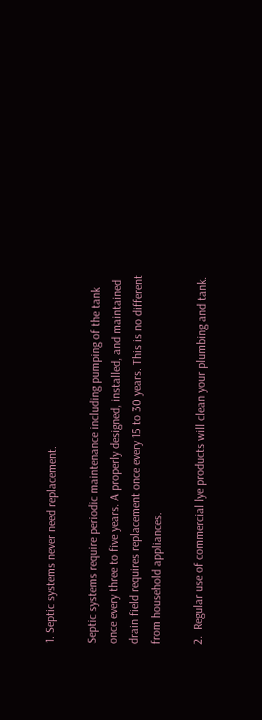1. Septic systems never need replacement.

Septic systems require periodic maintenance including pumping of the tank once every three to five years. A properly designed, installed, and maintained drain field requires replacement once every 15 to 30 years. This is no different from household appliances.

2.  Regular use of commercial lye products will clean your plumbing and tank.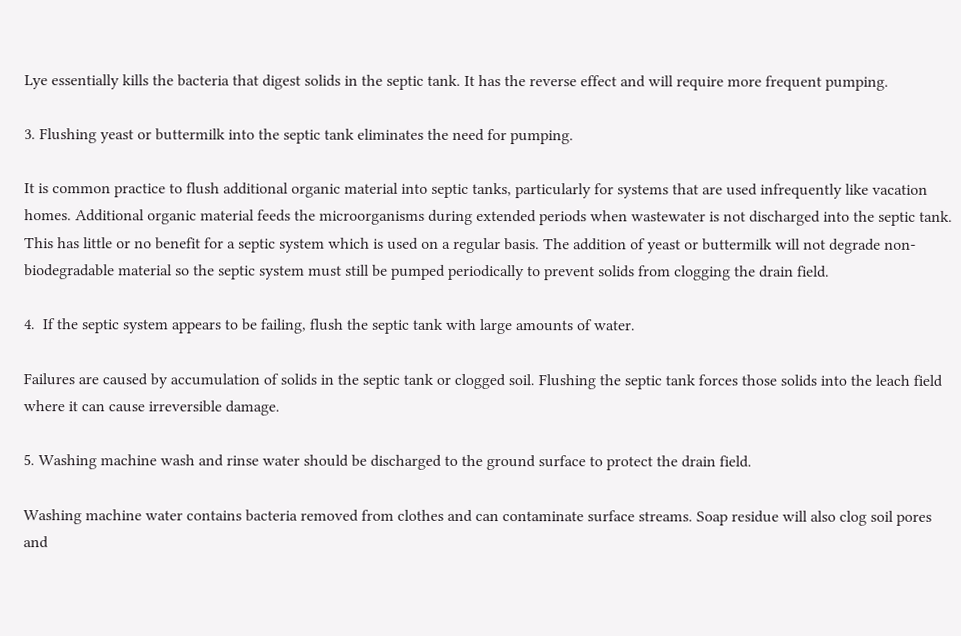Lye essentially kills the bacteria that digest solids in the septic tank. It has the reverse effect and will require more frequent pumping.

3. Flushing yeast or buttermilk into the septic tank eliminates the need for pumping.

It is common practice to flush additional organic material into septic tanks, particularly for systems that are used infrequently like vacation homes. Additional organic material feeds the microorganisms during extended periods when wastewater is not discharged into the septic tank. This has little or no benefit for a septic system which is used on a regular basis. The addition of yeast or buttermilk will not degrade non-biodegradable material so the septic system must still be pumped periodically to prevent solids from clogging the drain field.

4.  If the septic system appears to be failing, flush the septic tank with large amounts of water.

Failures are caused by accumulation of solids in the septic tank or clogged soil. Flushing the septic tank forces those solids into the leach field where it can cause irreversible damage.

5. Washing machine wash and rinse water should be discharged to the ground surface to protect the drain field.

Washing machine water contains bacteria removed from clothes and can contaminate surface streams. Soap residue will also clog soil pores and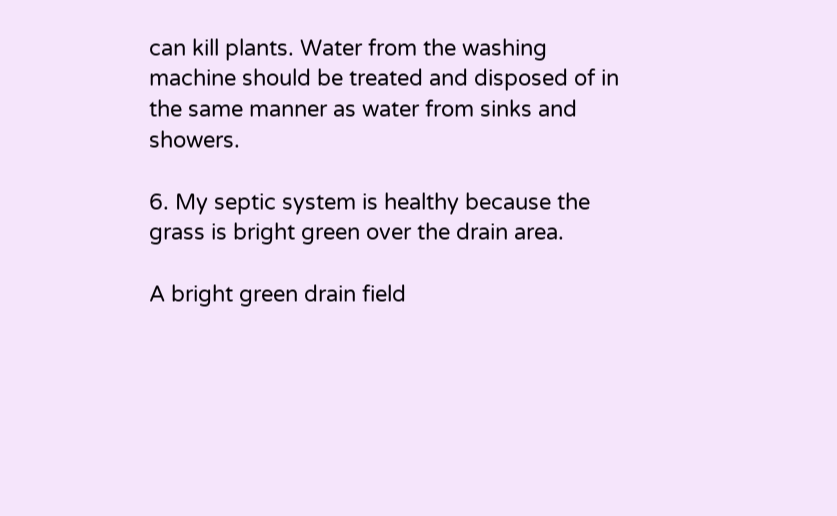can kill plants. Water from the washing machine should be treated and disposed of in the same manner as water from sinks and showers.

6. My septic system is healthy because the grass is bright green over the drain area.

A bright green drain field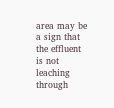area may be a sign that the effluent is not leaching through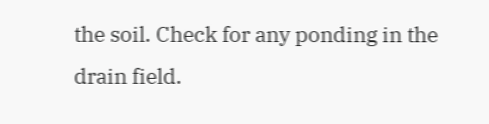the soil. Check for any ponding in the drain field.